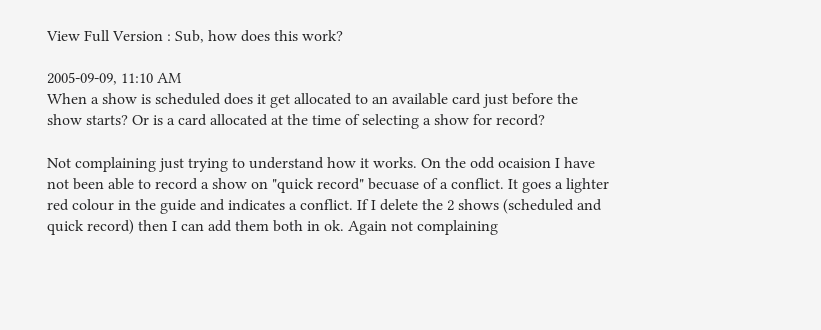View Full Version : Sub, how does this work?

2005-09-09, 11:10 AM
When a show is scheduled does it get allocated to an available card just before the show starts? Or is a card allocated at the time of selecting a show for record?

Not complaining just trying to understand how it works. On the odd ocaision I have not been able to record a show on "quick record" becuase of a conflict. It goes a lighter red colour in the guide and indicates a conflict. If I delete the 2 shows (scheduled and quick record) then I can add them both in ok. Again not complaining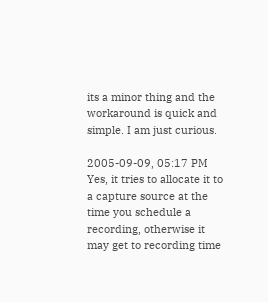its a minor thing and the workaround is quick and simple. I am just curious.

2005-09-09, 05:17 PM
Yes, it tries to allocate it to a capture source at the time you schedule a recording, otherwise it may get to recording time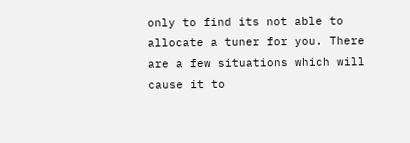only to find its not able to allocate a tuner for you. There are a few situations which will cause it to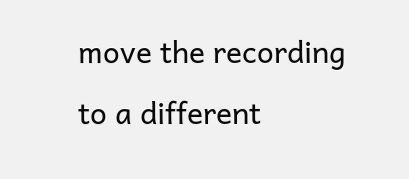move the recording to a different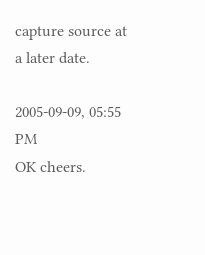capture source at a later date.

2005-09-09, 05:55 PM
OK cheers.